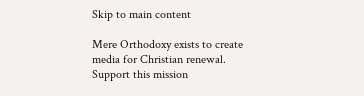Skip to main content

Mere Orthodoxy exists to create media for Christian renewal. Support this mission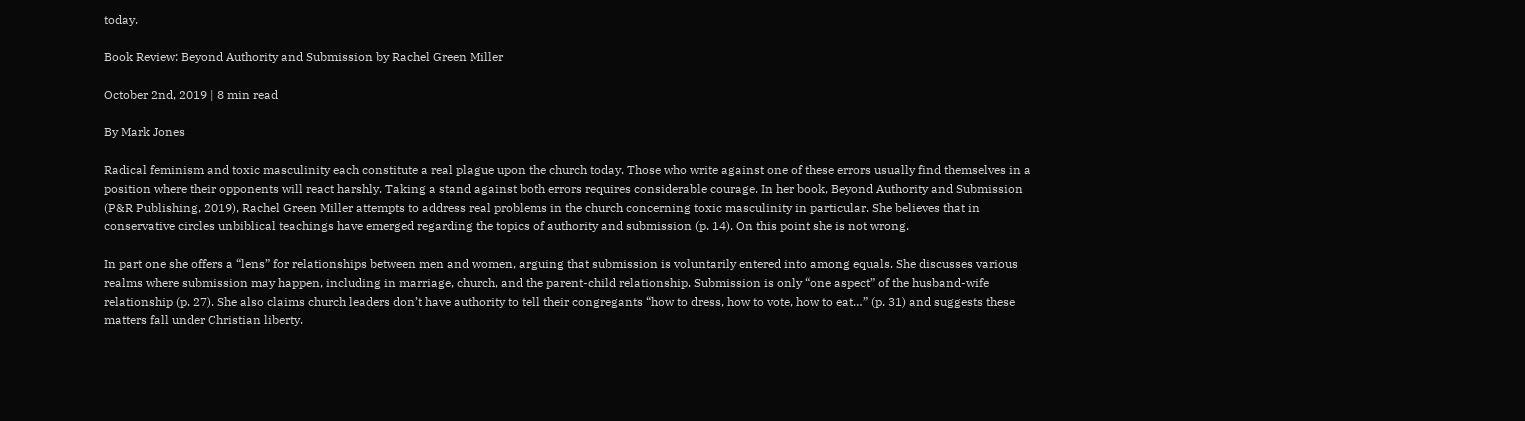today.

Book Review: Beyond Authority and Submission by Rachel Green Miller

October 2nd, 2019 | 8 min read

By Mark Jones

Radical feminism and toxic masculinity each constitute a real plague upon the church today. Those who write against one of these errors usually find themselves in a position where their opponents will react harshly. Taking a stand against both errors requires considerable courage. In her book, Beyond Authority and Submission (P&R Publishing, 2019), Rachel Green Miller attempts to address real problems in the church concerning toxic masculinity in particular. She believes that in conservative circles unbiblical teachings have emerged regarding the topics of authority and submission (p. 14). On this point she is not wrong.

In part one she offers a “lens” for relationships between men and women, arguing that submission is voluntarily entered into among equals. She discusses various realms where submission may happen, including in marriage, church, and the parent-child relationship. Submission is only “one aspect” of the husband-wife relationship (p. 27). She also claims church leaders don’t have authority to tell their congregants “how to dress, how to vote, how to eat…” (p. 31) and suggests these matters fall under Christian liberty.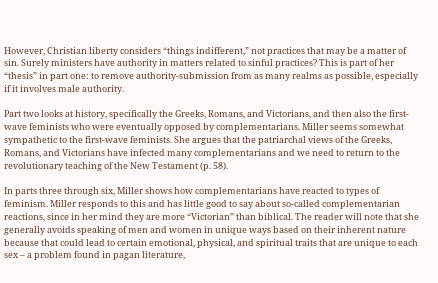However, Christian liberty considers “things indifferent,” not practices that may be a matter of sin. Surely ministers have authority in matters related to sinful practices? This is part of her “thesis” in part one: to remove authority-submission from as many realms as possible, especially if it involves male authority.

Part two looks at history, specifically the Greeks, Romans, and Victorians, and then also the first-wave feminists who were eventually opposed by complementarians. Miller seems somewhat sympathetic to the first-wave feminists. She argues that the patriarchal views of the Greeks, Romans, and Victorians have infected many complementarians and we need to return to the revolutionary teaching of the New Testament (p. 58).

In parts three through six, Miller shows how complementarians have reacted to types of feminism. Miller responds to this and has little good to say about so-called complementarian reactions, since in her mind they are more “Victorian” than biblical. The reader will note that she generally avoids speaking of men and women in unique ways based on their inherent nature because that could lead to certain emotional, physical, and spiritual traits that are unique to each sex – a problem found in pagan literature,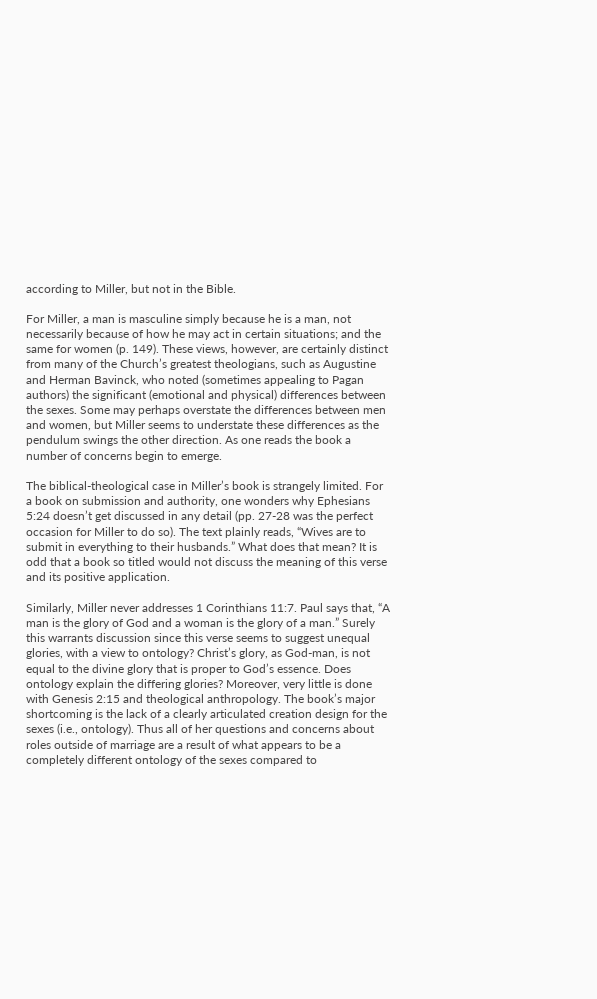according to Miller, but not in the Bible.

For Miller, a man is masculine simply because he is a man, not necessarily because of how he may act in certain situations; and the same for women (p. 149). These views, however, are certainly distinct from many of the Church’s greatest theologians, such as Augustine and Herman Bavinck, who noted (sometimes appealing to Pagan authors) the significant (emotional and physical) differences between the sexes. Some may perhaps overstate the differences between men and women, but Miller seems to understate these differences as the pendulum swings the other direction. As one reads the book a number of concerns begin to emerge.

The biblical-theological case in Miller’s book is strangely limited. For a book on submission and authority, one wonders why Ephesians 5:24 doesn’t get discussed in any detail (pp. 27-28 was the perfect occasion for Miller to do so). The text plainly reads, “Wives are to submit in everything to their husbands.” What does that mean? It is odd that a book so titled would not discuss the meaning of this verse and its positive application.

Similarly, Miller never addresses 1 Corinthians 11:7. Paul says that, “A man is the glory of God and a woman is the glory of a man.” Surely this warrants discussion since this verse seems to suggest unequal glories, with a view to ontology? Christ’s glory, as God-man, is not equal to the divine glory that is proper to God’s essence. Does ontology explain the differing glories? Moreover, very little is done with Genesis 2:15 and theological anthropology. The book’s major shortcoming is the lack of a clearly articulated creation design for the sexes (i.e., ontology). Thus all of her questions and concerns about roles outside of marriage are a result of what appears to be a completely different ontology of the sexes compared to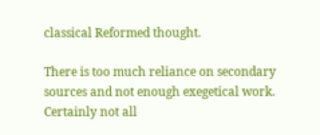classical Reformed thought.

There is too much reliance on secondary sources and not enough exegetical work. Certainly not all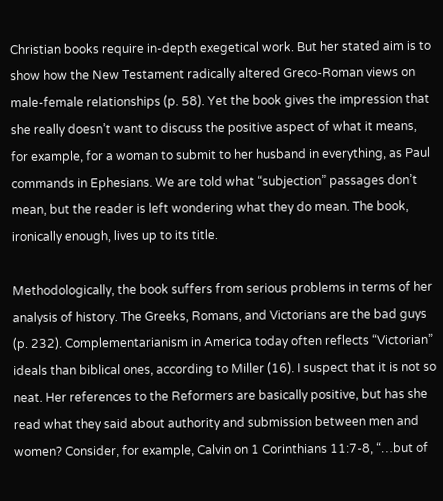Christian books require in-depth exegetical work. But her stated aim is to show how the New Testament radically altered Greco-Roman views on male-female relationships (p. 58). Yet the book gives the impression that she really doesn’t want to discuss the positive aspect of what it means, for example, for a woman to submit to her husband in everything, as Paul commands in Ephesians. We are told what “subjection” passages don’t mean, but the reader is left wondering what they do mean. The book, ironically enough, lives up to its title.

Methodologically, the book suffers from serious problems in terms of her analysis of history. The Greeks, Romans, and Victorians are the bad guys (p. 232). Complementarianism in America today often reflects “Victorian” ideals than biblical ones, according to Miller (16). I suspect that it is not so neat. Her references to the Reformers are basically positive, but has she read what they said about authority and submission between men and women? Consider, for example, Calvin on 1 Corinthians 11:7-8, “…but of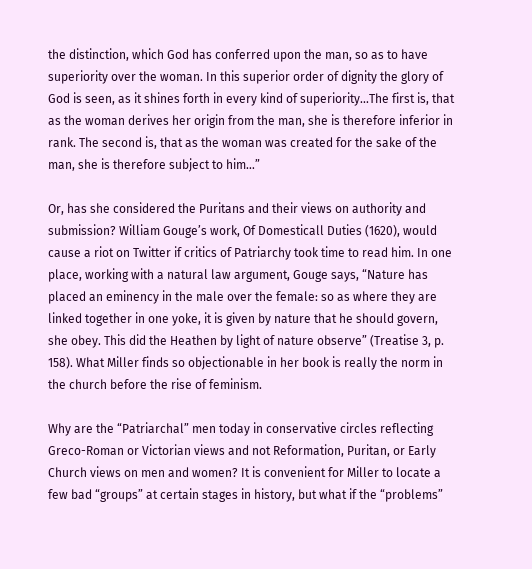the distinction, which God has conferred upon the man, so as to have superiority over the woman. In this superior order of dignity the glory of God is seen, as it shines forth in every kind of superiority...The first is, that as the woman derives her origin from the man, she is therefore inferior in rank. The second is, that as the woman was created for the sake of the man, she is therefore subject to him…”

Or, has she considered the Puritans and their views on authority and submission? William Gouge’s work, Of Domesticall Duties (1620), would cause a riot on Twitter if critics of Patriarchy took time to read him. In one place, working with a natural law argument, Gouge says, “Nature has placed an eminency in the male over the female: so as where they are linked together in one yoke, it is given by nature that he should govern, she obey. This did the Heathen by light of nature observe” (Treatise 3, p. 158). What Miller finds so objectionable in her book is really the norm in the church before the rise of feminism.

Why are the “Patriarchal” men today in conservative circles reflecting Greco-Roman or Victorian views and not Reformation, Puritan, or Early Church views on men and women? It is convenient for Miller to locate a few bad “groups” at certain stages in history, but what if the “problems”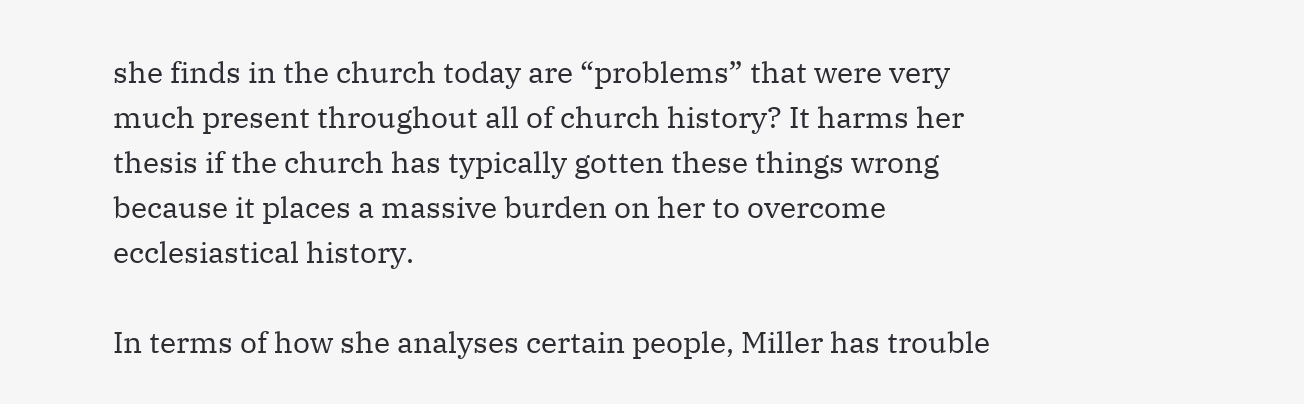she finds in the church today are “problems” that were very much present throughout all of church history? It harms her thesis if the church has typically gotten these things wrong because it places a massive burden on her to overcome ecclesiastical history.

In terms of how she analyses certain people, Miller has trouble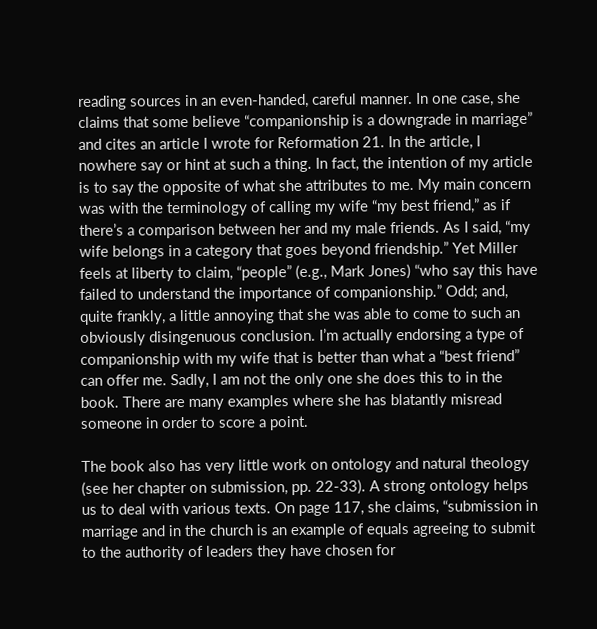reading sources in an even-handed, careful manner. In one case, she claims that some believe “companionship is a downgrade in marriage” and cites an article I wrote for Reformation 21. In the article, I nowhere say or hint at such a thing. In fact, the intention of my article is to say the opposite of what she attributes to me. My main concern was with the terminology of calling my wife “my best friend,” as if there’s a comparison between her and my male friends. As I said, “my wife belongs in a category that goes beyond friendship.” Yet Miller feels at liberty to claim, “people” (e.g., Mark Jones) “who say this have failed to understand the importance of companionship.” Odd; and, quite frankly, a little annoying that she was able to come to such an obviously disingenuous conclusion. I’m actually endorsing a type of companionship with my wife that is better than what a “best friend” can offer me. Sadly, I am not the only one she does this to in the book. There are many examples where she has blatantly misread someone in order to score a point.

The book also has very little work on ontology and natural theology (see her chapter on submission, pp. 22-33). A strong ontology helps us to deal with various texts. On page 117, she claims, “submission in marriage and in the church is an example of equals agreeing to submit to the authority of leaders they have chosen for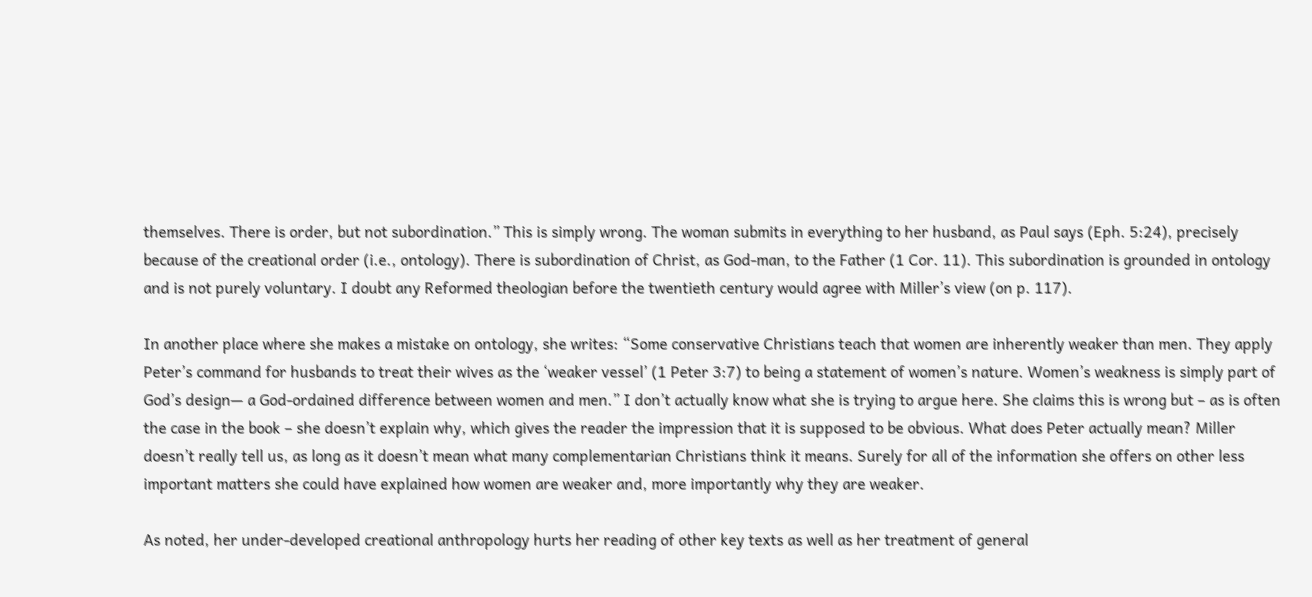themselves. There is order, but not subordination.” This is simply wrong. The woman submits in everything to her husband, as Paul says (Eph. 5:24), precisely because of the creational order (i.e., ontology). There is subordination of Christ, as God-man, to the Father (1 Cor. 11). This subordination is grounded in ontology and is not purely voluntary. I doubt any Reformed theologian before the twentieth century would agree with Miller’s view (on p. 117).

In another place where she makes a mistake on ontology, she writes: “Some conservative Christians teach that women are inherently weaker than men. They apply Peter’s command for husbands to treat their wives as the ‘weaker vessel’ (1 Peter 3:7) to being a statement of women’s nature. Women’s weakness is simply part of God’s design— a God-ordained difference between women and men.” I don’t actually know what she is trying to argue here. She claims this is wrong but – as is often the case in the book – she doesn’t explain why, which gives the reader the impression that it is supposed to be obvious. What does Peter actually mean? Miller doesn’t really tell us, as long as it doesn’t mean what many complementarian Christians think it means. Surely for all of the information she offers on other less important matters she could have explained how women are weaker and, more importantly why they are weaker.

As noted, her under-developed creational anthropology hurts her reading of other key texts as well as her treatment of general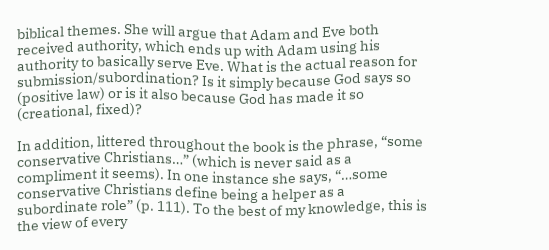biblical themes. She will argue that Adam and Eve both received authority, which ends up with Adam using his authority to basically serve Eve. What is the actual reason for submission/subordination? Is it simply because God says so (positive law) or is it also because God has made it so (creational, fixed)?

In addition, littered throughout the book is the phrase, “some conservative Christians…” (which is never said as a compliment it seems). In one instance she says, “…some conservative Christians define being a helper as a subordinate role” (p. 111). To the best of my knowledge, this is the view of every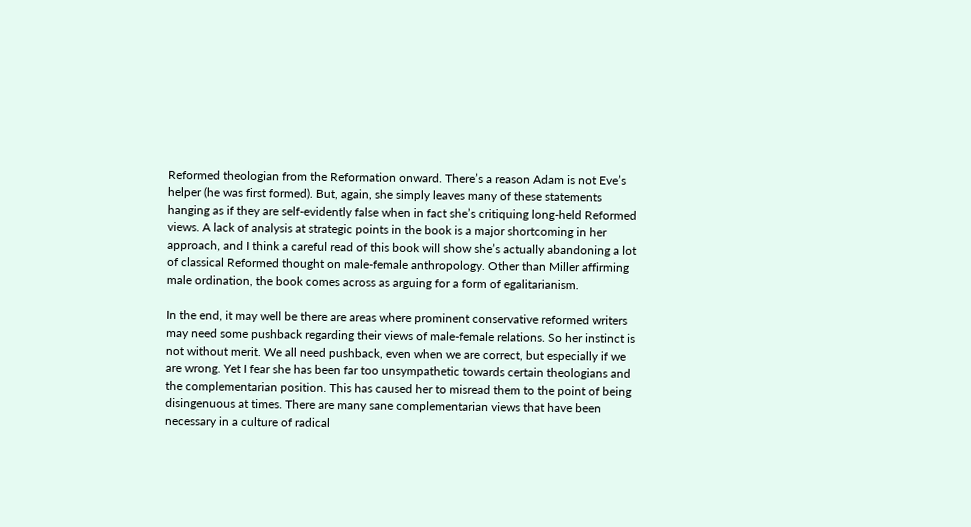Reformed theologian from the Reformation onward. There’s a reason Adam is not Eve’s helper (he was first formed). But, again, she simply leaves many of these statements hanging as if they are self-evidently false when in fact she’s critiquing long-held Reformed views. A lack of analysis at strategic points in the book is a major shortcoming in her approach, and I think a careful read of this book will show she’s actually abandoning a lot of classical Reformed thought on male-female anthropology. Other than Miller affirming male ordination, the book comes across as arguing for a form of egalitarianism.

In the end, it may well be there are areas where prominent conservative reformed writers may need some pushback regarding their views of male-female relations. So her instinct is not without merit. We all need pushback, even when we are correct, but especially if we are wrong. Yet I fear she has been far too unsympathetic towards certain theologians and the complementarian position. This has caused her to misread them to the point of being disingenuous at times. There are many sane complementarian views that have been necessary in a culture of radical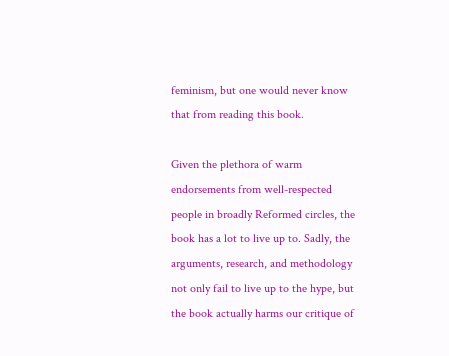feminism, but one would never know that from reading this book.

Given the plethora of warm endorsements from well-respected people in broadly Reformed circles, the book has a lot to live up to. Sadly, the arguments, research, and methodology not only fail to live up to the hype, but the book actually harms our critique of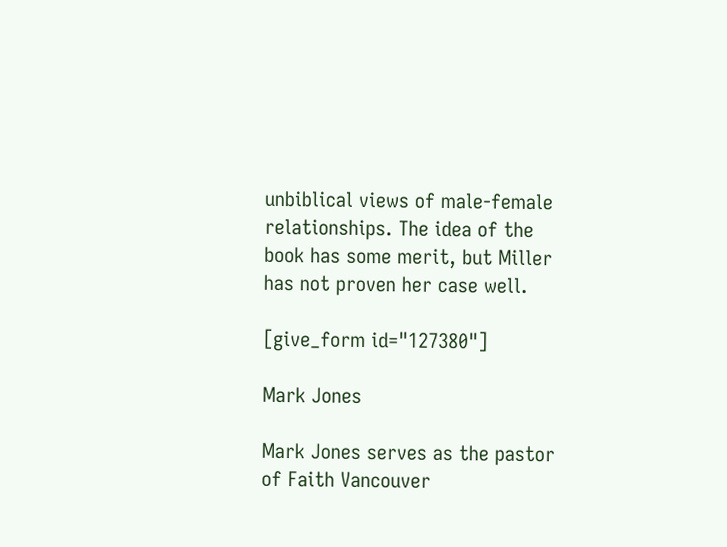unbiblical views of male-female relationships. The idea of the book has some merit, but Miller has not proven her case well.

[give_form id="127380"]

Mark Jones

Mark Jones serves as the pastor of Faith Vancouver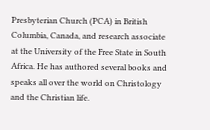Presbyterian Church (PCA) in British Columbia, Canada, and research associate at the University of the Free State in South Africa. He has authored several books and speaks all over the world on Christology and the Christian life.